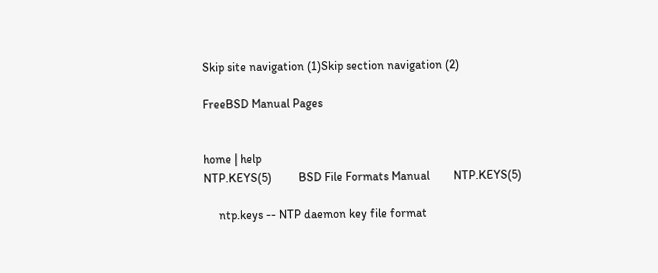Skip site navigation (1)Skip section navigation (2)

FreeBSD Manual Pages


home | help
NTP.KEYS(5)         BSD File Formats Manual        NTP.KEYS(5)

     ntp.keys -- NTP daemon key file format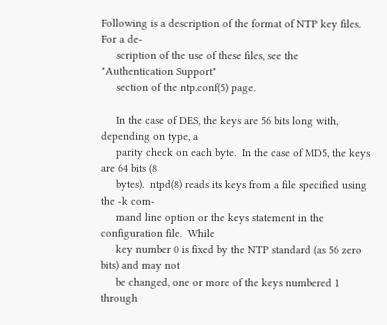Following is a description of the format of NTP key files.  For a de-
     scription of the use of these files, see the "Authentication Support"
     section of the ntp.conf(5) page.

     In the case of DES, the keys are 56 bits long with, depending on type, a
     parity check on each byte.  In the case of MD5, the keys are 64 bits (8
     bytes).  ntpd(8) reads its keys from a file specified using the -k com-
     mand line option or the keys statement in the configuration file.  While
     key number 0 is fixed by the NTP standard (as 56 zero bits) and may not
     be changed, one or more of the keys numbered 1 through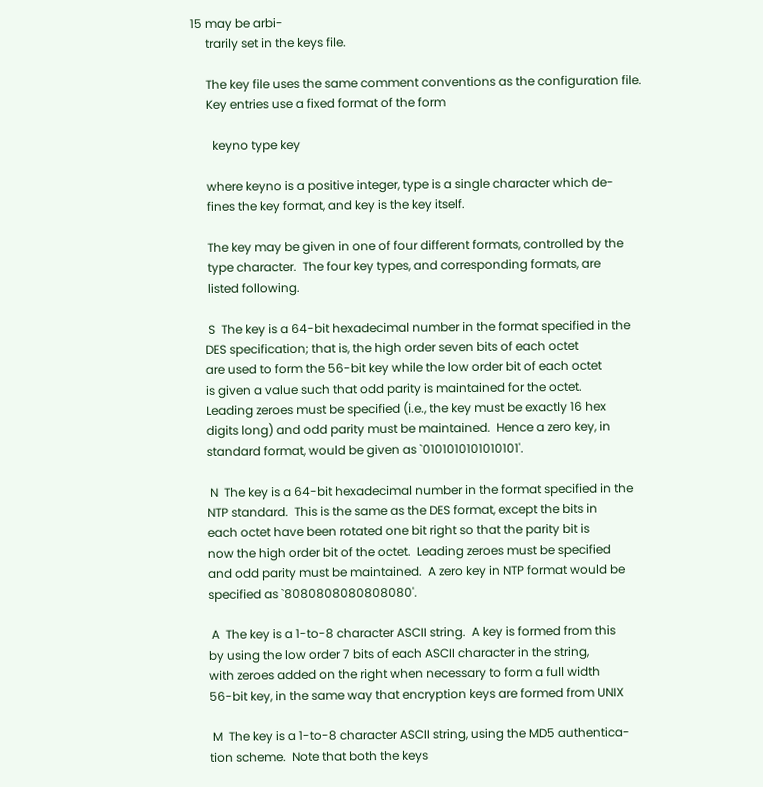15 may be arbi-
     trarily set in the keys file.

     The key file uses the same comment conventions as the configuration file.
     Key entries use a fixed format of the form

       keyno type key

     where keyno is a positive integer, type is a single character which de-
     fines the key format, and key is the key itself.

     The key may be given in one of four different formats, controlled by the
     type character.  The four key types, and corresponding formats, are
     listed following.

     S  The key is a 64-bit hexadecimal number in the format specified in the
    DES specification; that is, the high order seven bits of each octet
    are used to form the 56-bit key while the low order bit of each octet
    is given a value such that odd parity is maintained for the octet.
    Leading zeroes must be specified (i.e., the key must be exactly 16 hex
    digits long) and odd parity must be maintained.  Hence a zero key, in
    standard format, would be given as `0101010101010101'.

     N  The key is a 64-bit hexadecimal number in the format specified in the
    NTP standard.  This is the same as the DES format, except the bits in
    each octet have been rotated one bit right so that the parity bit is
    now the high order bit of the octet.  Leading zeroes must be specified
    and odd parity must be maintained.  A zero key in NTP format would be
    specified as `8080808080808080'.

     A  The key is a 1-to-8 character ASCII string.  A key is formed from this
    by using the low order 7 bits of each ASCII character in the string,
    with zeroes added on the right when necessary to form a full width
    56-bit key, in the same way that encryption keys are formed from UNIX

     M  The key is a 1-to-8 character ASCII string, using the MD5 authentica-
    tion scheme.  Note that both the keys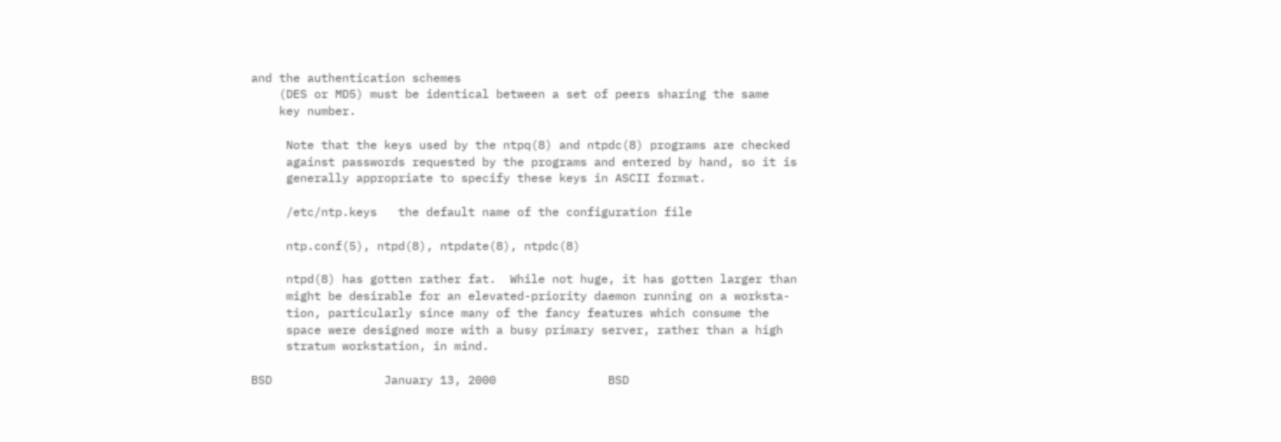and the authentication schemes
    (DES or MD5) must be identical between a set of peers sharing the same
    key number.

     Note that the keys used by the ntpq(8) and ntpdc(8) programs are checked
     against passwords requested by the programs and entered by hand, so it is
     generally appropriate to specify these keys in ASCII format.

     /etc/ntp.keys   the default name of the configuration file

     ntp.conf(5), ntpd(8), ntpdate(8), ntpdc(8)

     ntpd(8) has gotten rather fat.  While not huge, it has gotten larger than
     might be desirable for an elevated-priority daemon running on a worksta-
     tion, particularly since many of the fancy features which consume the
     space were designed more with a busy primary server, rather than a high
     stratum workstation, in mind.

BSD                January 13, 2000                BSD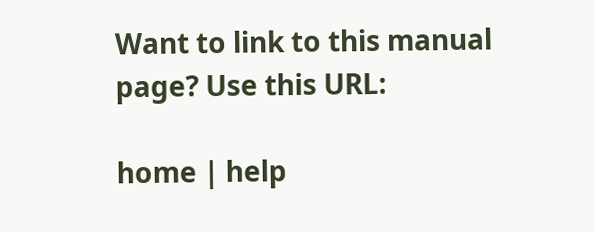Want to link to this manual page? Use this URL:

home | help